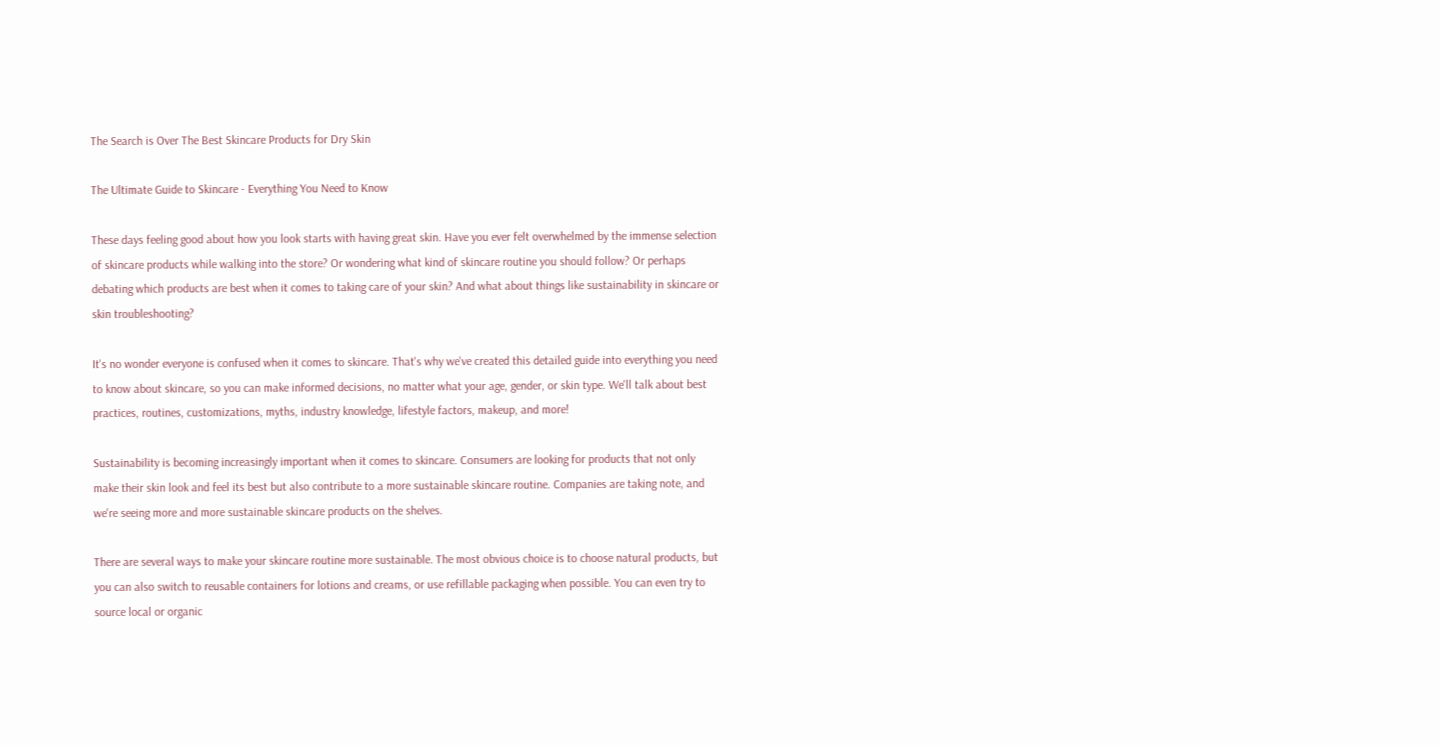The Search is Over The Best Skincare Products for Dry Skin

The Ultimate Guide to Skincare - Everything You Need to Know

These days feeling good about how you look starts with having great skin. Have you ever felt overwhelmed by the immense selection of skincare products while walking into the store? Or wondering what kind of skincare routine you should follow? Or perhaps debating which products are best when it comes to taking care of your skin? And what about things like sustainability in skincare or skin troubleshooting?

It's no wonder everyone is confused when it comes to skincare. That's why we've created this detailed guide into everything you need to know about skincare, so you can make informed decisions, no matter what your age, gender, or skin type. We'll talk about best practices, routines, customizations, myths, industry knowledge, lifestyle factors, makeup, and more!

Sustainability is becoming increasingly important when it comes to skincare. Consumers are looking for products that not only make their skin look and feel its best but also contribute to a more sustainable skincare routine. Companies are taking note, and we're seeing more and more sustainable skincare products on the shelves.

There are several ways to make your skincare routine more sustainable. The most obvious choice is to choose natural products, but you can also switch to reusable containers for lotions and creams, or use refillable packaging when possible. You can even try to source local or organic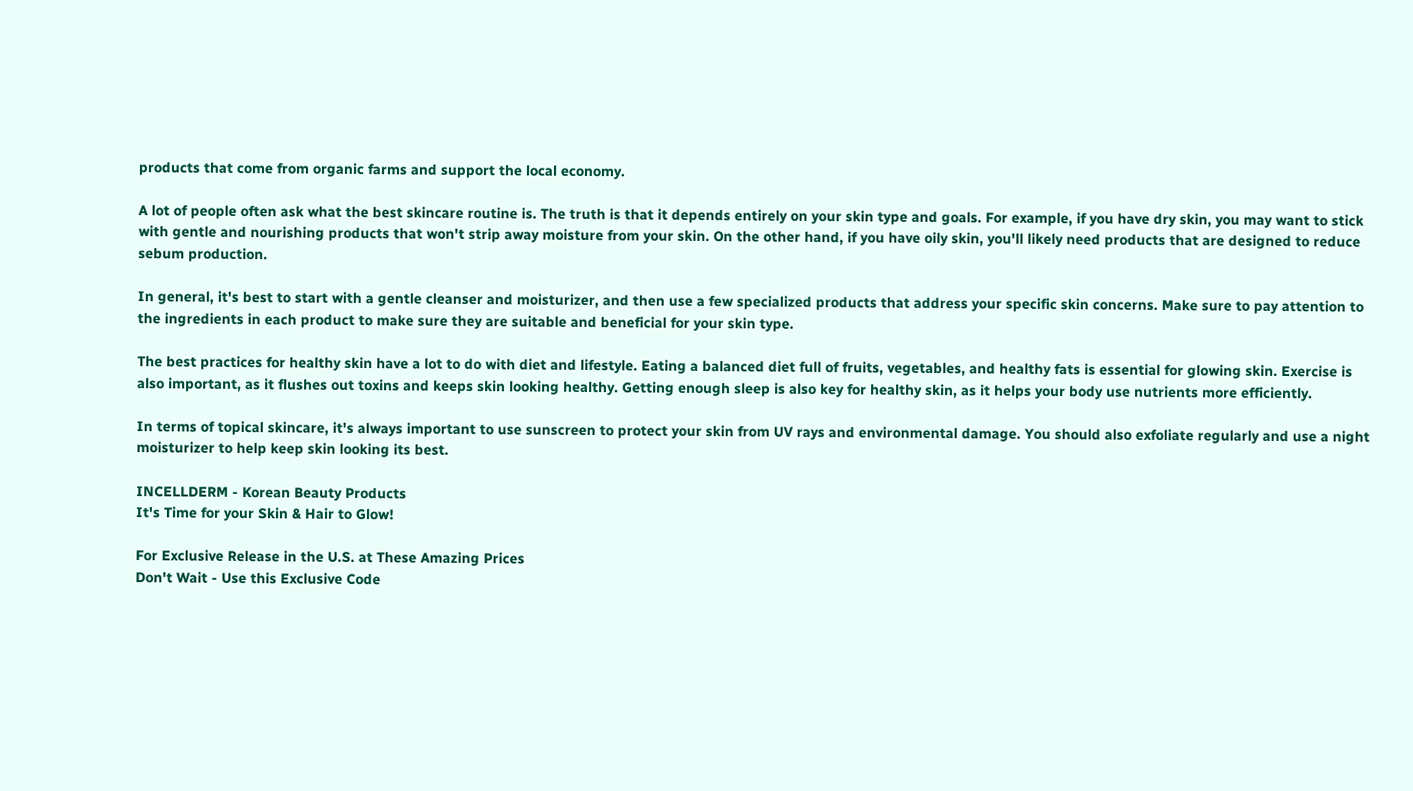products that come from organic farms and support the local economy.

A lot of people often ask what the best skincare routine is. The truth is that it depends entirely on your skin type and goals. For example, if you have dry skin, you may want to stick with gentle and nourishing products that won't strip away moisture from your skin. On the other hand, if you have oily skin, you'll likely need products that are designed to reduce sebum production.

In general, it's best to start with a gentle cleanser and moisturizer, and then use a few specialized products that address your specific skin concerns. Make sure to pay attention to the ingredients in each product to make sure they are suitable and beneficial for your skin type.

The best practices for healthy skin have a lot to do with diet and lifestyle. Eating a balanced diet full of fruits, vegetables, and healthy fats is essential for glowing skin. Exercise is also important, as it flushes out toxins and keeps skin looking healthy. Getting enough sleep is also key for healthy skin, as it helps your body use nutrients more efficiently.

In terms of topical skincare, it's always important to use sunscreen to protect your skin from UV rays and environmental damage. You should also exfoliate regularly and use a night moisturizer to help keep skin looking its best.

INCELLDERM - Korean Beauty Products
It's Time for your Skin & Hair to Glow!

For Exclusive Release in the U.S. at These Amazing Prices
Don't Wait - Use this Exclusive Code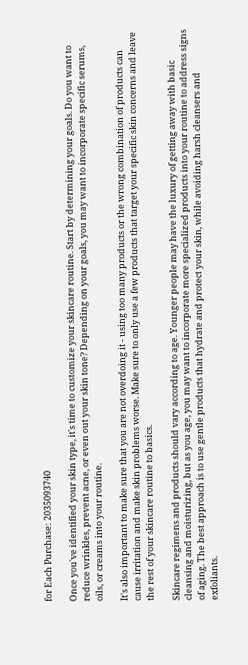for Each Purchase: 2035093740

Once you've identified your skin type, it's time to customize your skincare routine. Start by determining your goals. Do you want to reduce wrinkles, prevent acne, or even out your skin tone? Depending on your goals, you may want to incorporate specific serums, oils, or creams into your routine.

It's also important to make sure that you are not overdoing it - using too many products or the wrong combination of products can cause irritation and make skin problems worse. Make sure to only use a few products that target your specific skin concerns and leave the rest of your skincare routine to basics.

Skincare regimens and products should vary according to age. Younger people may have the luxury of getting away with basic cleansing and moisturizing, but as you age, you may want to incorporate more specialized products into your routine to address signs of aging. The best approach is to use gentle products that hydrate and protect your skin, while avoiding harsh cleansers and exfoliants.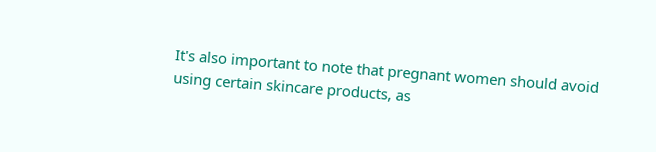It's also important to note that pregnant women should avoid using certain skincare products, as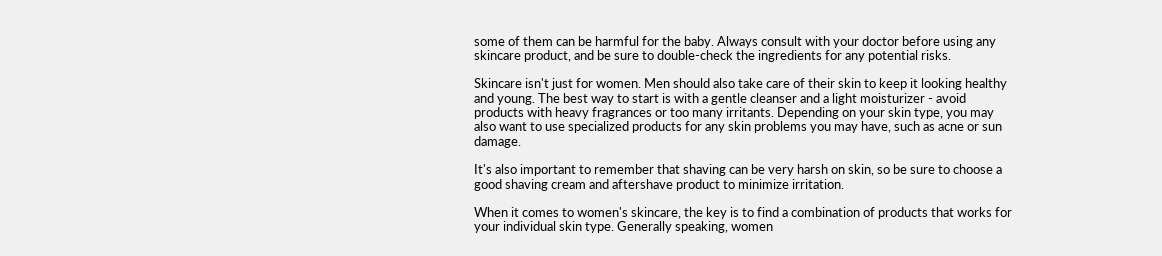some of them can be harmful for the baby. Always consult with your doctor before using any skincare product, and be sure to double-check the ingredients for any potential risks.

Skincare isn't just for women. Men should also take care of their skin to keep it looking healthy and young. The best way to start is with a gentle cleanser and a light moisturizer - avoid products with heavy fragrances or too many irritants. Depending on your skin type, you may also want to use specialized products for any skin problems you may have, such as acne or sun damage.

It's also important to remember that shaving can be very harsh on skin, so be sure to choose a good shaving cream and aftershave product to minimize irritation.

When it comes to women's skincare, the key is to find a combination of products that works for your individual skin type. Generally speaking, women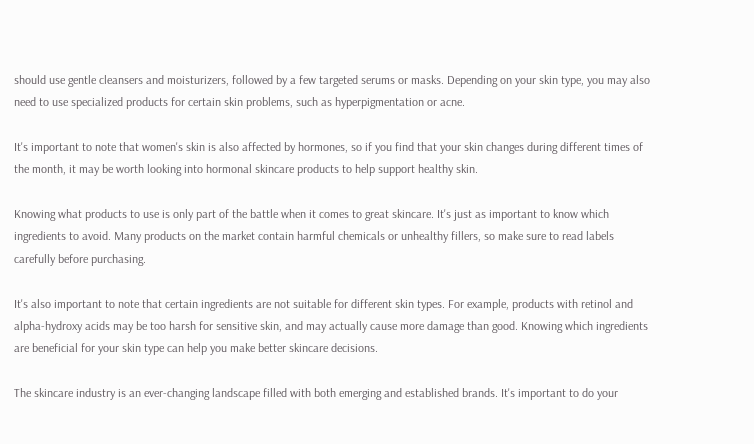should use gentle cleansers and moisturizers, followed by a few targeted serums or masks. Depending on your skin type, you may also need to use specialized products for certain skin problems, such as hyperpigmentation or acne.

It's important to note that women's skin is also affected by hormones, so if you find that your skin changes during different times of the month, it may be worth looking into hormonal skincare products to help support healthy skin.

Knowing what products to use is only part of the battle when it comes to great skincare. It's just as important to know which ingredients to avoid. Many products on the market contain harmful chemicals or unhealthy fillers, so make sure to read labels carefully before purchasing.

It's also important to note that certain ingredients are not suitable for different skin types. For example, products with retinol and alpha-hydroxy acids may be too harsh for sensitive skin, and may actually cause more damage than good. Knowing which ingredients are beneficial for your skin type can help you make better skincare decisions.

The skincare industry is an ever-changing landscape filled with both emerging and established brands. It's important to do your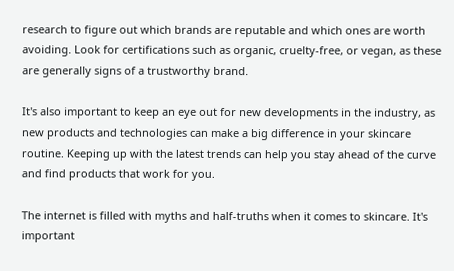research to figure out which brands are reputable and which ones are worth avoiding. Look for certifications such as organic, cruelty-free, or vegan, as these are generally signs of a trustworthy brand.

It's also important to keep an eye out for new developments in the industry, as new products and technologies can make a big difference in your skincare routine. Keeping up with the latest trends can help you stay ahead of the curve and find products that work for you.

The internet is filled with myths and half-truths when it comes to skincare. It's important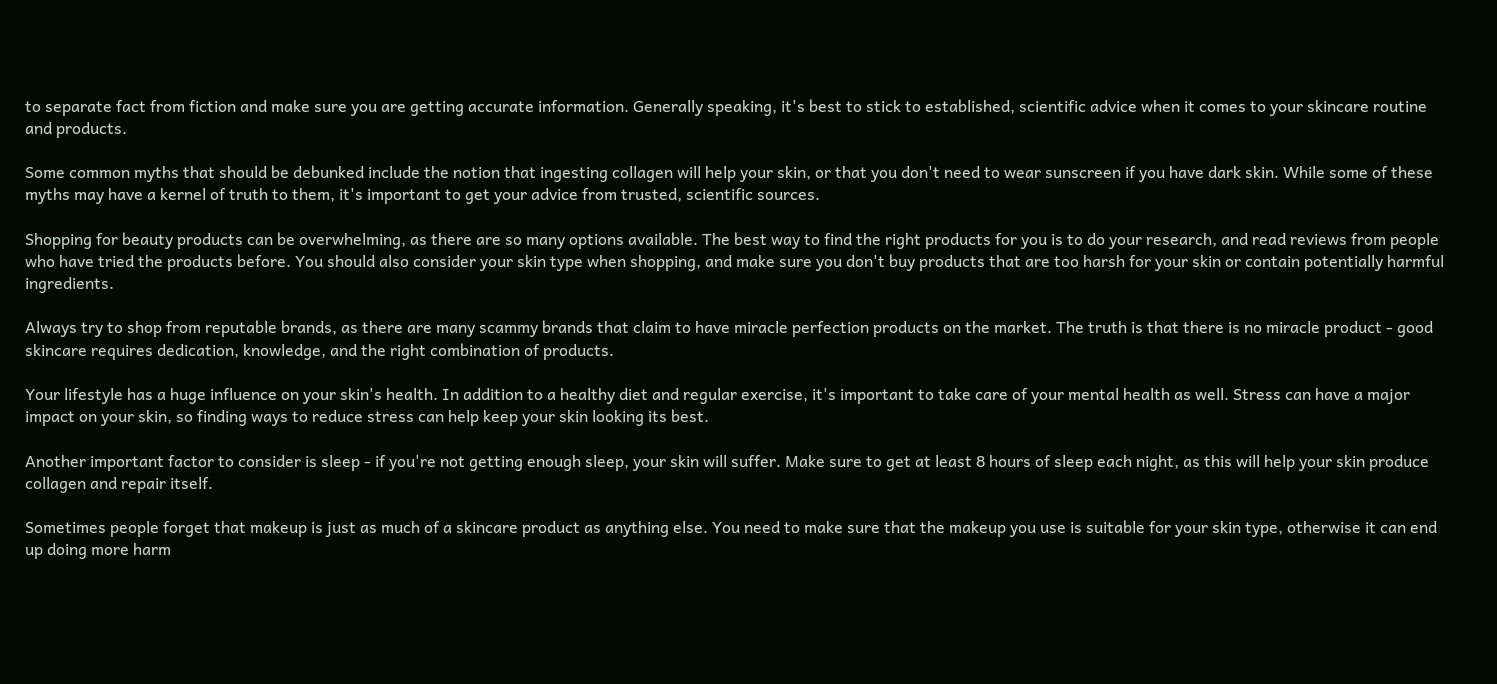to separate fact from fiction and make sure you are getting accurate information. Generally speaking, it's best to stick to established, scientific advice when it comes to your skincare routine and products.

Some common myths that should be debunked include the notion that ingesting collagen will help your skin, or that you don't need to wear sunscreen if you have dark skin. While some of these myths may have a kernel of truth to them, it's important to get your advice from trusted, scientific sources.

Shopping for beauty products can be overwhelming, as there are so many options available. The best way to find the right products for you is to do your research, and read reviews from people who have tried the products before. You should also consider your skin type when shopping, and make sure you don't buy products that are too harsh for your skin or contain potentially harmful ingredients.

Always try to shop from reputable brands, as there are many scammy brands that claim to have miracle perfection products on the market. The truth is that there is no miracle product - good skincare requires dedication, knowledge, and the right combination of products.

Your lifestyle has a huge influence on your skin's health. In addition to a healthy diet and regular exercise, it's important to take care of your mental health as well. Stress can have a major impact on your skin, so finding ways to reduce stress can help keep your skin looking its best.

Another important factor to consider is sleep - if you're not getting enough sleep, your skin will suffer. Make sure to get at least 8 hours of sleep each night, as this will help your skin produce collagen and repair itself.

Sometimes people forget that makeup is just as much of a skincare product as anything else. You need to make sure that the makeup you use is suitable for your skin type, otherwise it can end up doing more harm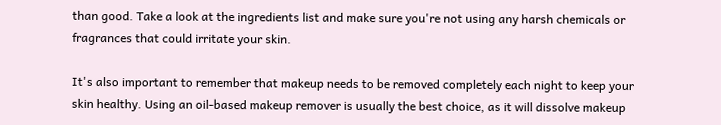than good. Take a look at the ingredients list and make sure you're not using any harsh chemicals or fragrances that could irritate your skin.

It's also important to remember that makeup needs to be removed completely each night to keep your skin healthy. Using an oil-based makeup remover is usually the best choice, as it will dissolve makeup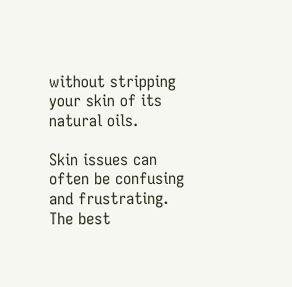without stripping your skin of its natural oils.

Skin issues can often be confusing and frustrating. The best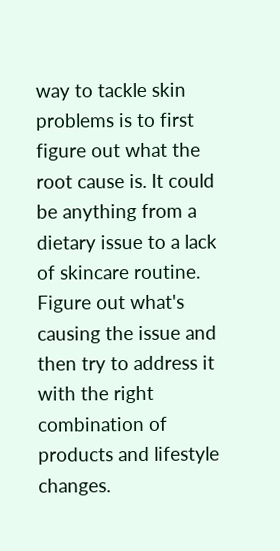way to tackle skin problems is to first figure out what the root cause is. It could be anything from a dietary issue to a lack of skincare routine. Figure out what's causing the issue and then try to address it with the right combination of products and lifestyle changes.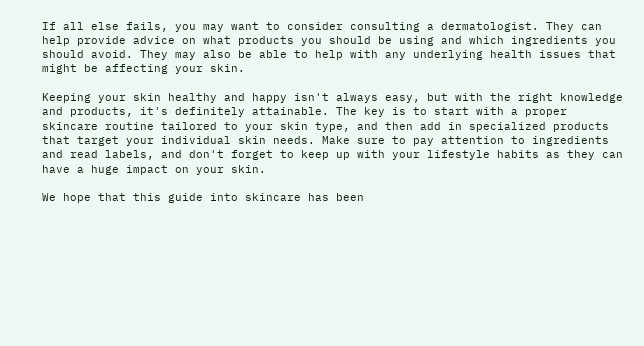If all else fails, you may want to consider consulting a dermatologist. They can help provide advice on what products you should be using and which ingredients you should avoid. They may also be able to help with any underlying health issues that might be affecting your skin.

Keeping your skin healthy and happy isn't always easy, but with the right knowledge and products, it's definitely attainable. The key is to start with a proper skincare routine tailored to your skin type, and then add in specialized products that target your individual skin needs. Make sure to pay attention to ingredients and read labels, and don't forget to keep up with your lifestyle habits as they can have a huge impact on your skin.

We hope that this guide into skincare has been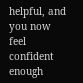helpful, and you now feel confident enough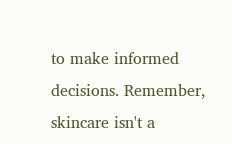to make informed decisions. Remember, skincare isn't a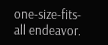one-size-fits-all endeavor.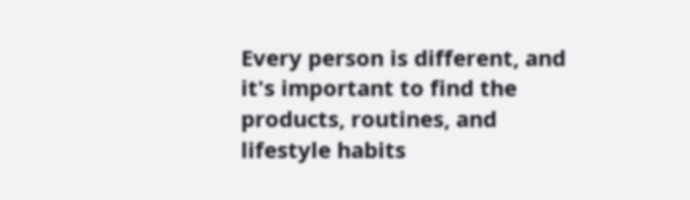Every person is different, and it's important to find the products, routines, and lifestyle habits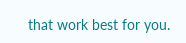that work best for you.